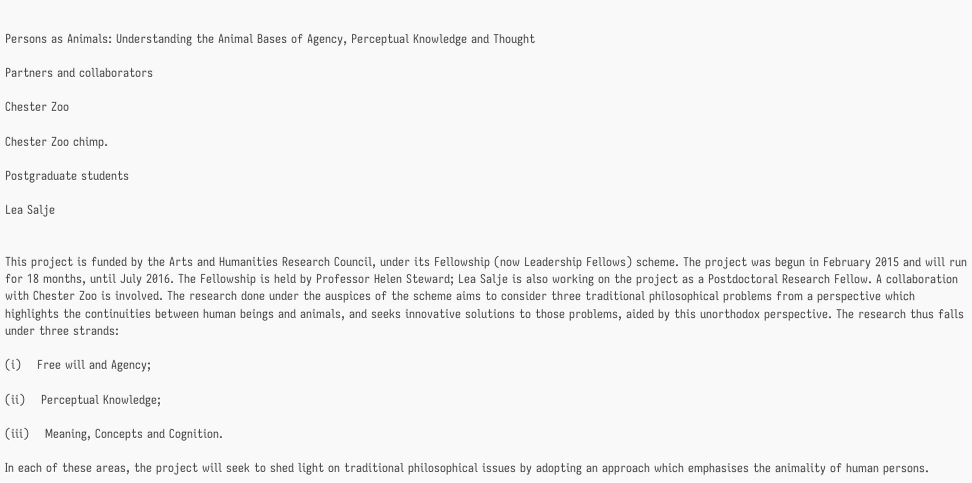Persons as Animals: Understanding the Animal Bases of Agency, Perceptual Knowledge and Thought

Partners and collaborators

Chester Zoo

Chester Zoo chimp.

Postgraduate students

Lea Salje


This project is funded by the Arts and Humanities Research Council, under its Fellowship (now Leadership Fellows) scheme. The project was begun in February 2015 and will run for 18 months, until July 2016. The Fellowship is held by Professor Helen Steward; Lea Salje is also working on the project as a Postdoctoral Research Fellow. A collaboration with Chester Zoo is involved. The research done under the auspices of the scheme aims to consider three traditional philosophical problems from a perspective which highlights the continuities between human beings and animals, and seeks innovative solutions to those problems, aided by this unorthodox perspective. The research thus falls under three strands:

(i)    Free will and Agency;

(ii)    Perceptual Knowledge;

(iii)    Meaning, Concepts and Cognition.

In each of these areas, the project will seek to shed light on traditional philosophical issues by adopting an approach which emphasises the animality of human persons.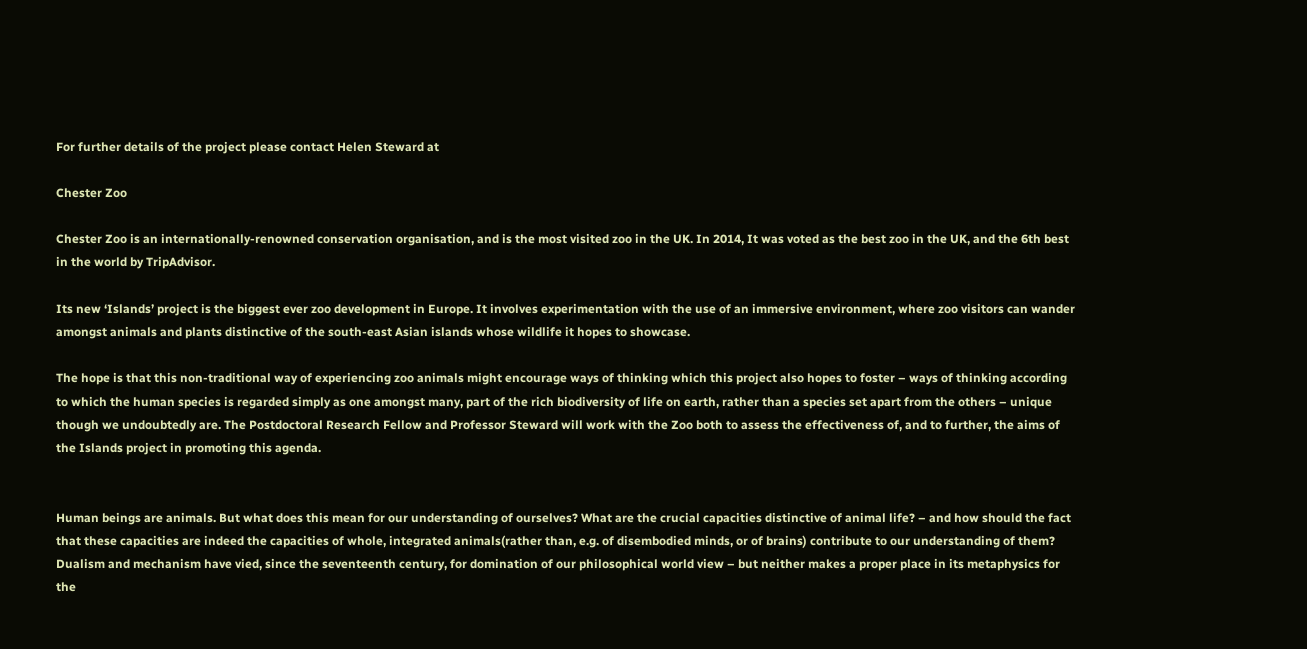For further details of the project please contact Helen Steward at

Chester Zoo

Chester Zoo is an internationally-renowned conservation organisation, and is the most visited zoo in the UK. In 2014, It was voted as the best zoo in the UK, and the 6th best in the world by TripAdvisor.

Its new ‘Islands’ project is the biggest ever zoo development in Europe. It involves experimentation with the use of an immersive environment, where zoo visitors can wander amongst animals and plants distinctive of the south-east Asian islands whose wildlife it hopes to showcase.

The hope is that this non-traditional way of experiencing zoo animals might encourage ways of thinking which this project also hopes to foster – ways of thinking according to which the human species is regarded simply as one amongst many, part of the rich biodiversity of life on earth, rather than a species set apart from the others – unique though we undoubtedly are. The Postdoctoral Research Fellow and Professor Steward will work with the Zoo both to assess the effectiveness of, and to further, the aims of the Islands project in promoting this agenda.


Human beings are animals. But what does this mean for our understanding of ourselves? What are the crucial capacities distinctive of animal life? – and how should the fact that these capacities are indeed the capacities of whole, integrated animals(rather than, e.g. of disembodied minds, or of brains) contribute to our understanding of them? Dualism and mechanism have vied, since the seventeenth century, for domination of our philosophical world view – but neither makes a proper place in its metaphysics for the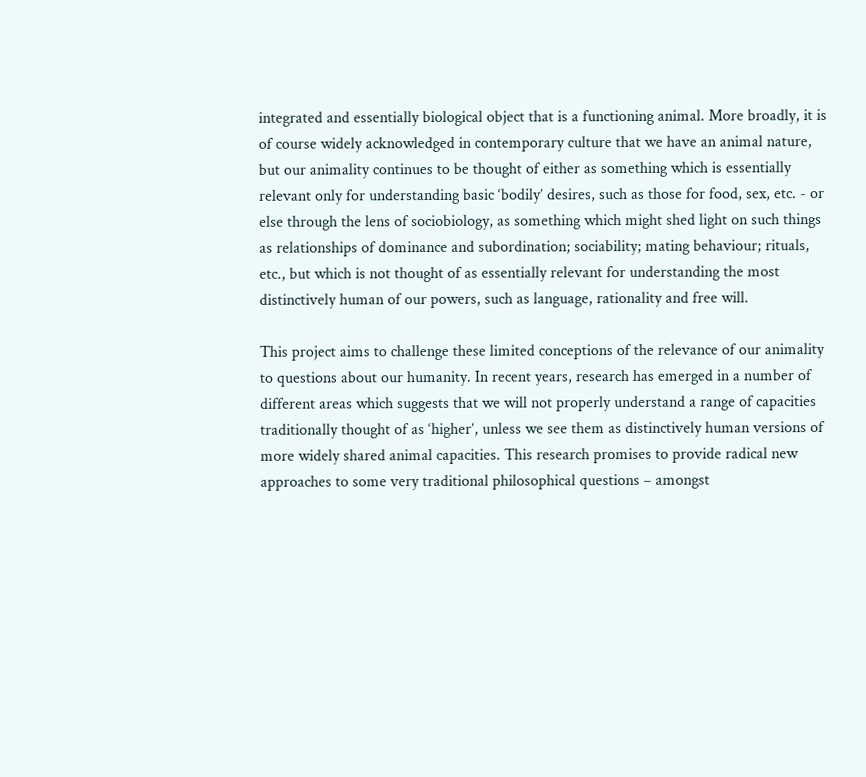integrated and essentially biological object that is a functioning animal. More broadly, it is of course widely acknowledged in contemporary culture that we have an animal nature, but our animality continues to be thought of either as something which is essentially relevant only for understanding basic ‘bodily’ desires, such as those for food, sex, etc. - or else through the lens of sociobiology, as something which might shed light on such things as relationships of dominance and subordination; sociability; mating behaviour; rituals, etc., but which is not thought of as essentially relevant for understanding the most distinctively human of our powers, such as language, rationality and free will.

This project aims to challenge these limited conceptions of the relevance of our animality to questions about our humanity. In recent years, research has emerged in a number of different areas which suggests that we will not properly understand a range of capacities traditionally thought of as ‘higher’, unless we see them as distinctively human versions of more widely shared animal capacities. This research promises to provide radical new approaches to some very traditional philosophical questions – amongst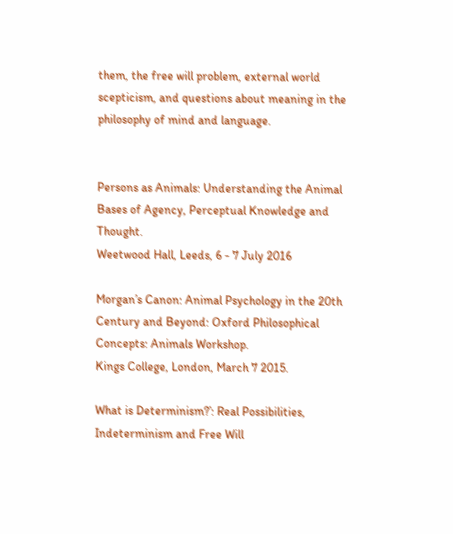them, the free will problem, external world scepticism, and questions about meaning in the philosophy of mind and language.


Persons as Animals: Understanding the Animal Bases of Agency, Perceptual Knowledge and Thought.
Weetwood Hall, Leeds, 6 - 7 July 2016

Morgan’s Canon: Animal Psychology in the 20th Century and Beyond: Oxford Philosophical Concepts: Animals Workshop.
Kings College, London, March 7 2015.

What is Determinism?’: Real Possibilities, Indeterminism and Free Will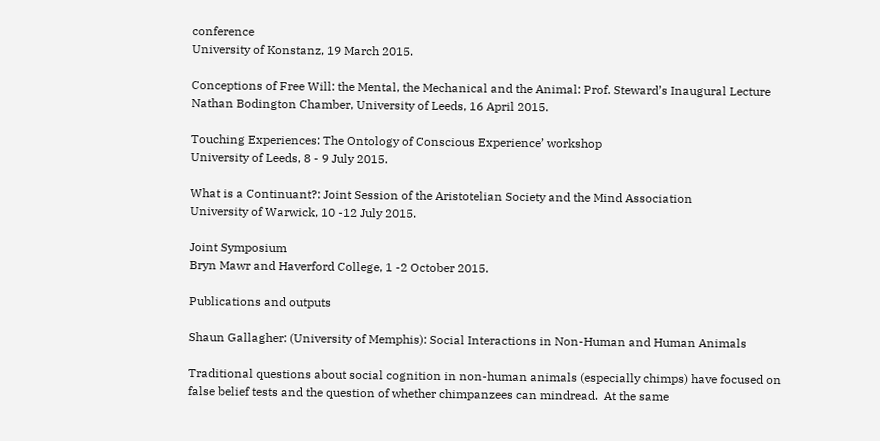conference
University of Konstanz, 19 March 2015.

Conceptions of Free Will: the Mental, the Mechanical and the Animal: Prof. Steward’s Inaugural Lecture
Nathan Bodington Chamber, University of Leeds, 16 April 2015.

Touching Experiences: The Ontology of Conscious Experience’ workshop
University of Leeds, 8 - 9 July 2015.

What is a Continuant?: Joint Session of the Aristotelian Society and the Mind Association
University of Warwick, 10 -12 July 2015.

Joint Symposium
Bryn Mawr and Haverford College, 1 -2 October 2015.

Publications and outputs

Shaun Gallagher: (University of Memphis): Social Interactions in Non-Human and Human Animals

Traditional questions about social cognition in non-human animals (especially chimps) have focused on false belief tests and the question of whether chimpanzees can mindread.  At the same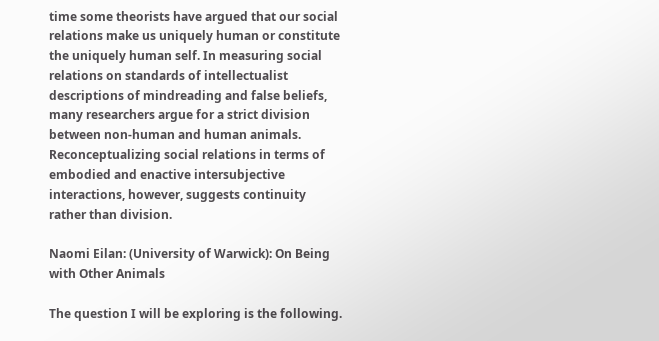time some theorists have argued that our social relations make us uniquely human or constitute the uniquely human self. In measuring social relations on standards of intellectualist descriptions of mindreading and false beliefs, many researchers argue for a strict division between non-human and human animals.  Reconceptualizing social relations in terms of embodied and enactive intersubjective interactions, however, suggests continuity rather than division.

Naomi Eilan: (University of Warwick): On Being with Other Animals

The question I will be exploring is the following.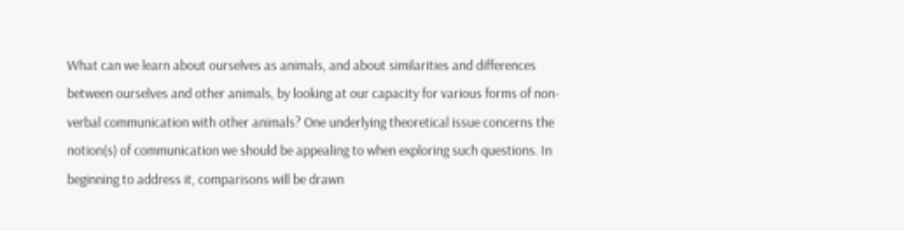What can we learn about ourselves as animals, and about similarities and differences between ourselves and other animals, by looking at our capacity for various forms of non-verbal communication with other animals? One underlying theoretical issue concerns the notion(s) of communication we should be appealing to when exploring such questions. In beginning to address it, comparisons will be drawn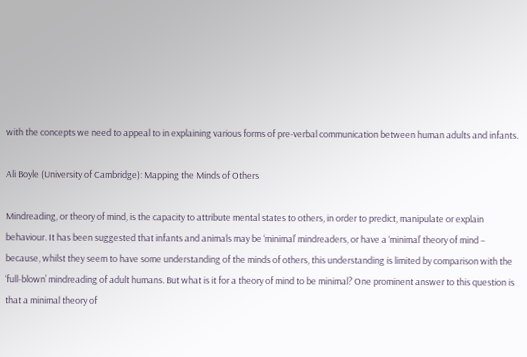with the concepts we need to appeal to in explaining various forms of pre-verbal communication between human adults and infants.

Ali Boyle (University of Cambridge): Mapping the Minds of Others

Mindreading, or theory of mind, is the capacity to attribute mental states to others, in order to predict, manipulate or explain behaviour. It has been suggested that infants and animals may be ‘minimal’ mindreaders, or have a ‘minimal’ theory of mind – because, whilst they seem to have some understanding of the minds of others, this understanding is limited by comparison with the ‘full-blown’ mindreading of adult humans. But what is it for a theory of mind to be minimal? One prominent answer to this question is that a minimal theory of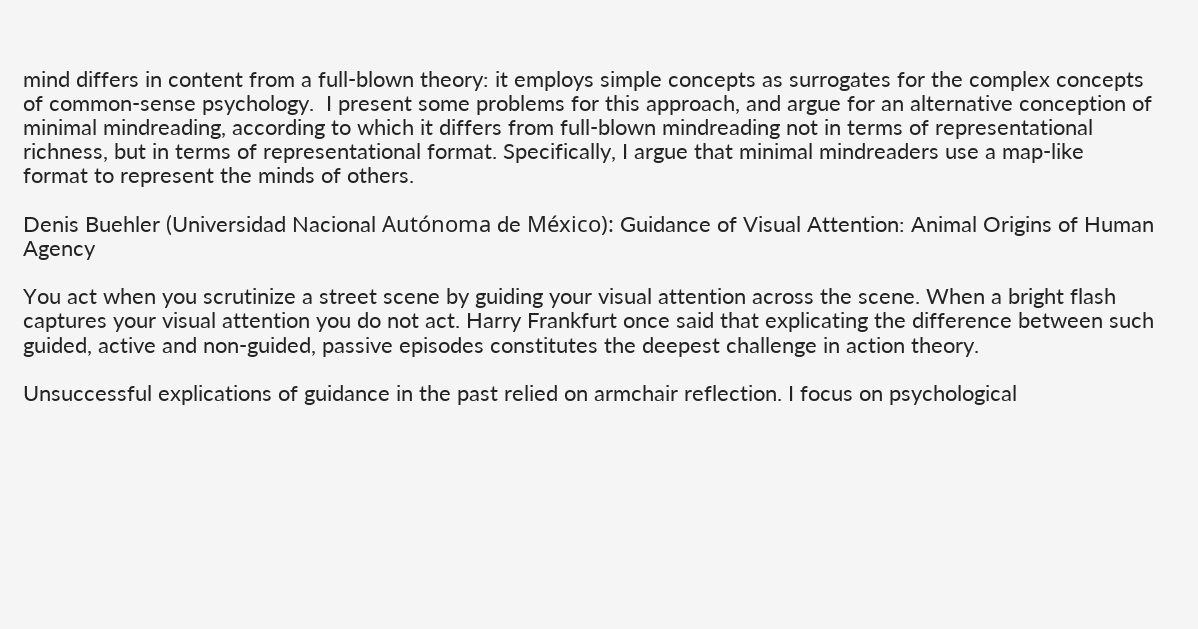mind differs in content from a full-blown theory: it employs simple concepts as surrogates for the complex concepts of common-sense psychology.  I present some problems for this approach, and argue for an alternative conception of minimal mindreading, according to which it differs from full-blown mindreading not in terms of representational richness, but in terms of representational format. Specifically, I argue that minimal mindreaders use a map-like format to represent the minds of others.

Denis Buehler (Universidad Nacional Autónoma de México): Guidance of Visual Attention: Animal Origins of Human Agency

You act when you scrutinize a street scene by guiding your visual attention across the scene. When a bright flash captures your visual attention you do not act. Harry Frankfurt once said that explicating the difference between such guided, active and non-guided, passive episodes constitutes the deepest challenge in action theory.

Unsuccessful explications of guidance in the past relied on armchair reflection. I focus on psychological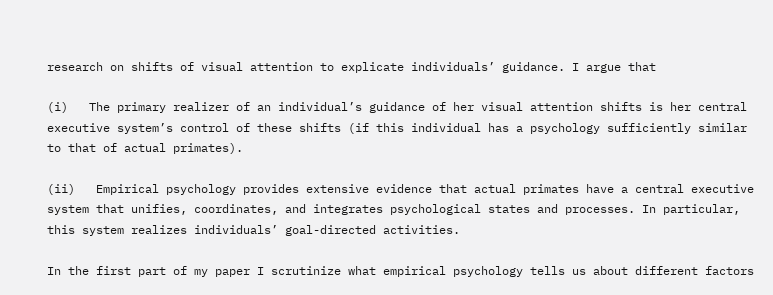research on shifts of visual attention to explicate individuals’ guidance. I argue that

(i)   The primary realizer of an individual’s guidance of her visual attention shifts is her central executive system’s control of these shifts (if this individual has a psychology sufficiently similar to that of actual primates).

(ii)   Empirical psychology provides extensive evidence that actual primates have a central executive system that unifies, coordinates, and integrates psychological states and processes. In particular, this system realizes individuals’ goal-directed activities.

In the first part of my paper I scrutinize what empirical psychology tells us about different factors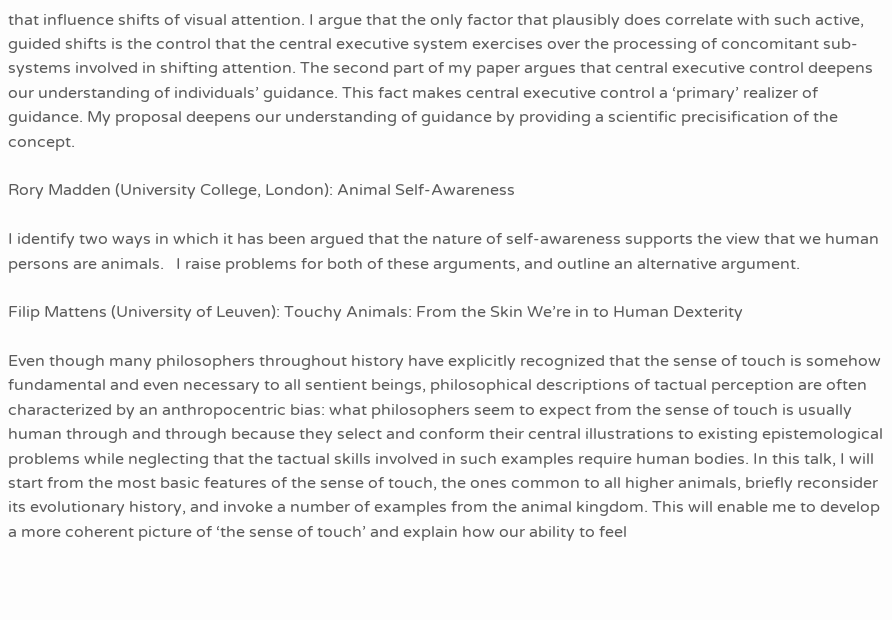that influence shifts of visual attention. I argue that the only factor that plausibly does correlate with such active, guided shifts is the control that the central executive system exercises over the processing of concomitant sub-systems involved in shifting attention. The second part of my paper argues that central executive control deepens our understanding of individuals’ guidance. This fact makes central executive control a ‘primary’ realizer of guidance. My proposal deepens our understanding of guidance by providing a scientific precisification of the concept.

Rory Madden (University College, London): Animal Self-Awareness

I identify two ways in which it has been argued that the nature of self-awareness supports the view that we human persons are animals.   I raise problems for both of these arguments, and outline an alternative argument.

Filip Mattens (University of Leuven): Touchy Animals: From the Skin We’re in to Human Dexterity

Even though many philosophers throughout history have explicitly recognized that the sense of touch is somehow fundamental and even necessary to all sentient beings, philosophical descriptions of tactual perception are often characterized by an anthropocentric bias: what philosophers seem to expect from the sense of touch is usually human through and through because they select and conform their central illustrations to existing epistemological problems while neglecting that the tactual skills involved in such examples require human bodies. In this talk, I will start from the most basic features of the sense of touch, the ones common to all higher animals, briefly reconsider its evolutionary history, and invoke a number of examples from the animal kingdom. This will enable me to develop a more coherent picture of ‘the sense of touch’ and explain how our ability to feel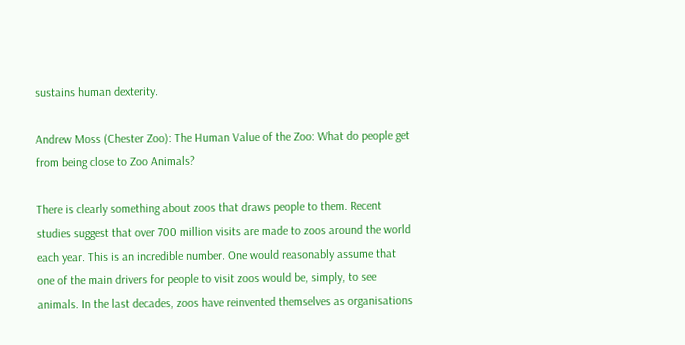sustains human dexterity.

Andrew Moss (Chester Zoo): The Human Value of the Zoo: What do people get from being close to Zoo Animals?

There is clearly something about zoos that draws people to them. Recent studies suggest that over 700 million visits are made to zoos around the world each year. This is an incredible number. One would reasonably assume that one of the main drivers for people to visit zoos would be, simply, to see animals. In the last decades, zoos have reinvented themselves as organisations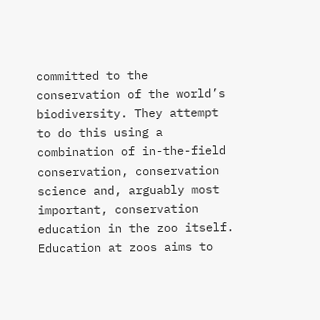committed to the conservation of the world’s biodiversity. They attempt to do this using a combination of in-the-field conservation, conservation science and, arguably most important, conservation education in the zoo itself. Education at zoos aims to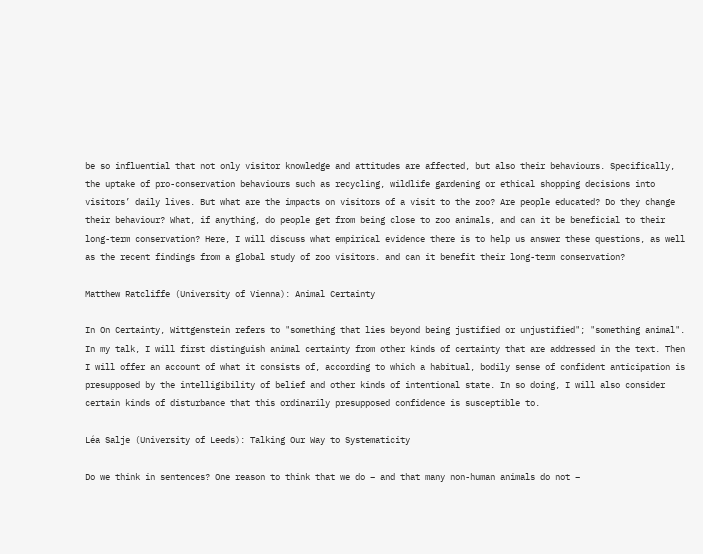be so influential that not only visitor knowledge and attitudes are affected, but also their behaviours. Specifically, the uptake of pro-conservation behaviours such as recycling, wildlife gardening or ethical shopping decisions into visitors’ daily lives. But what are the impacts on visitors of a visit to the zoo? Are people educated? Do they change their behaviour? What, if anything, do people get from being close to zoo animals, and can it be beneficial to their long-term conservation? Here, I will discuss what empirical evidence there is to help us answer these questions, as well as the recent findings from a global study of zoo visitors. and can it benefit their long-term conservation?

Matthew Ratcliffe (University of Vienna): Animal Certainty

In On Certainty, Wittgenstein refers to "something that lies beyond being justified or unjustified"; "something animal". In my talk, I will first distinguish animal certainty from other kinds of certainty that are addressed in the text. Then I will offer an account of what it consists of, according to which a habitual, bodily sense of confident anticipation is presupposed by the intelligibility of belief and other kinds of intentional state. In so doing, I will also consider certain kinds of disturbance that this ordinarily presupposed confidence is susceptible to.

Léa Salje (University of Leeds): Talking Our Way to Systematicity

Do we think in sentences? One reason to think that we do – and that many non-human animals do not –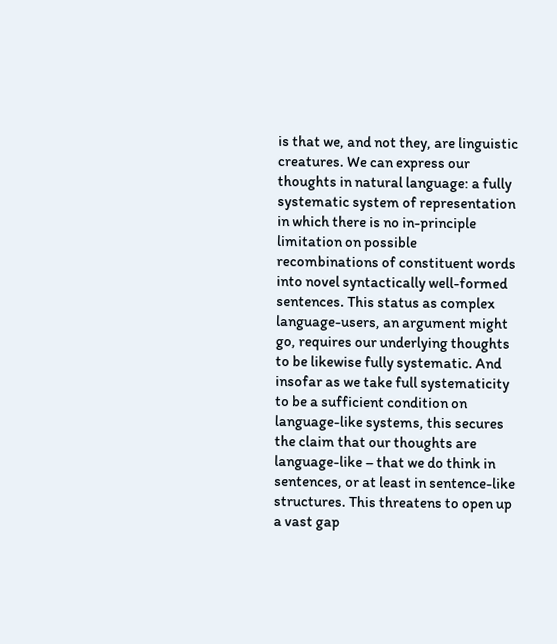is that we, and not they, are linguistic creatures. We can express our thoughts in natural language: a fully systematic system of representation in which there is no in-principle limitation on possible recombinations of constituent words into novel syntactically well-formed sentences. This status as complex language-users, an argument might go, requires our underlying thoughts to be likewise fully systematic. And insofar as we take full systematicity to be a sufficient condition on language-like systems, this secures the claim that our thoughts are language-like – that we do think in sentences, or at least in sentence-like structures. This threatens to open up a vast gap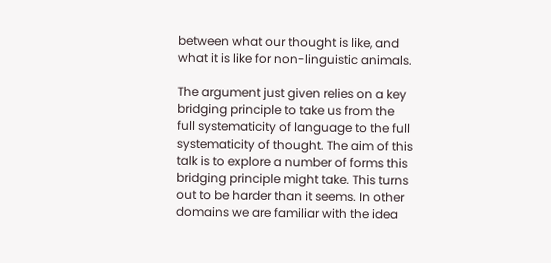between what our thought is like, and what it is like for non-linguistic animals.

The argument just given relies on a key bridging principle to take us from the full systematicity of language to the full systematicity of thought. The aim of this talk is to explore a number of forms this bridging principle might take. This turns out to be harder than it seems. In other domains we are familiar with the idea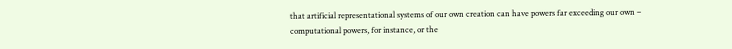that artificial representational systems of our own creation can have powers far exceeding our own – computational powers, for instance, or the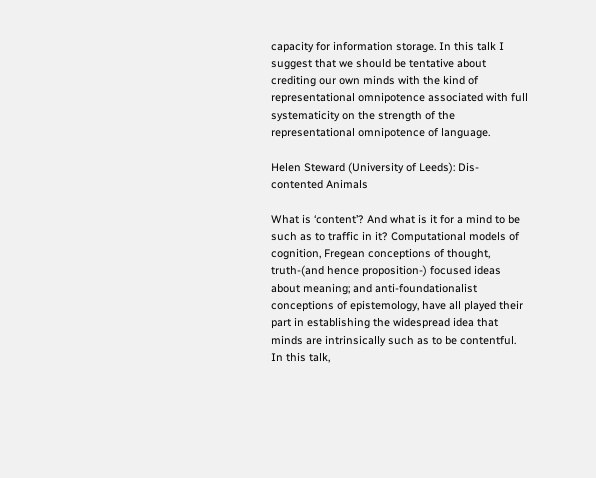capacity for information storage. In this talk I suggest that we should be tentative about crediting our own minds with the kind of representational omnipotence associated with full systematicity on the strength of the representational omnipotence of language.

Helen Steward (University of Leeds): Dis-contented Animals

What is ‘content’? And what is it for a mind to be such as to traffic in it? Computational models of cognition, Fregean conceptions of thought, truth-(and hence proposition-) focused ideas about meaning; and anti-foundationalist conceptions of epistemology, have all played their part in establishing the widespread idea that minds are intrinsically such as to be contentful. In this talk,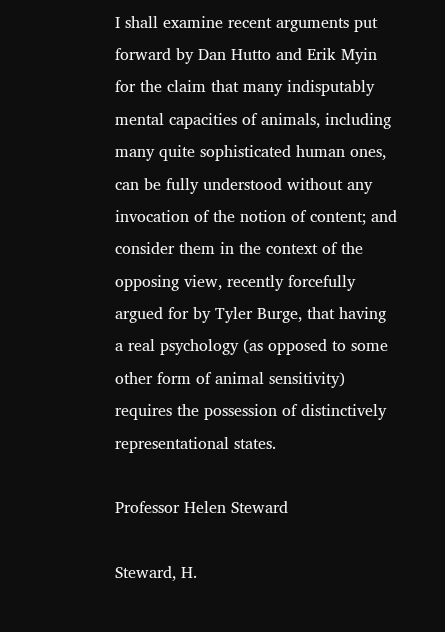I shall examine recent arguments put forward by Dan Hutto and Erik Myin for the claim that many indisputably mental capacities of animals, including many quite sophisticated human ones, can be fully understood without any invocation of the notion of content; and consider them in the context of the opposing view, recently forcefully argued for by Tyler Burge, that having a real psychology (as opposed to some other form of animal sensitivity) requires the possession of distinctively representational states.

Professor Helen Steward

Steward, H.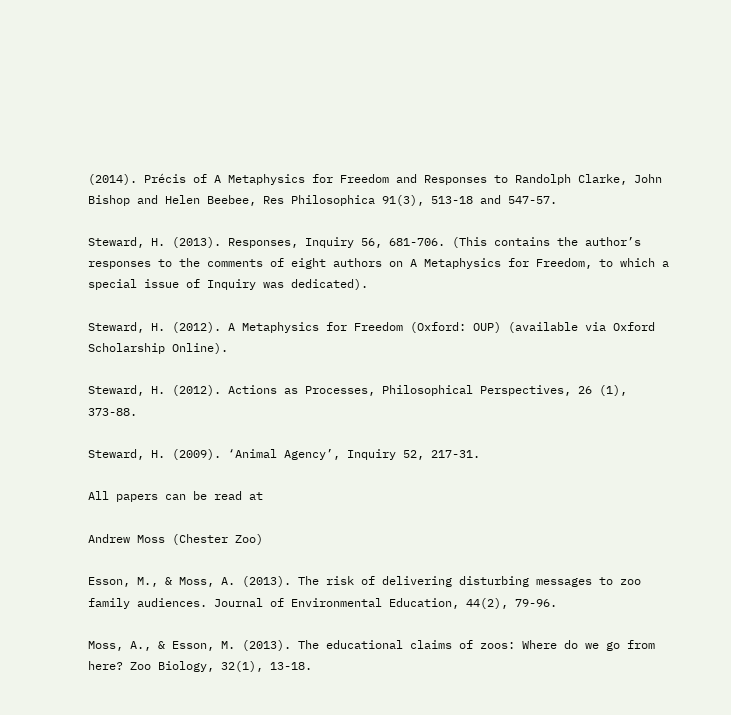(2014). Précis of A Metaphysics for Freedom and Responses to Randolph Clarke, John Bishop and Helen Beebee, Res Philosophica 91(3), 513-18 and 547-57.

Steward, H. (2013). Responses, Inquiry 56, 681-706. (This contains the author’s responses to the comments of eight authors on A Metaphysics for Freedom, to which a special issue of Inquiry was dedicated).

Steward, H. (2012). A Metaphysics for Freedom (Oxford: OUP) (available via Oxford Scholarship Online).

Steward, H. (2012). Actions as Processes, Philosophical Perspectives, 26 (1), 373-88.

Steward, H. (2009). ‘Animal Agency’, Inquiry 52, 217-31.

All papers can be read at

Andrew Moss (Chester Zoo)

Esson, M., & Moss, A. (2013). The risk of delivering disturbing messages to zoo family audiences. Journal of Environmental Education, 44(2), 79-96.

Moss, A., & Esson, M. (2013). The educational claims of zoos: Where do we go from here? Zoo Biology, 32(1), 13-18.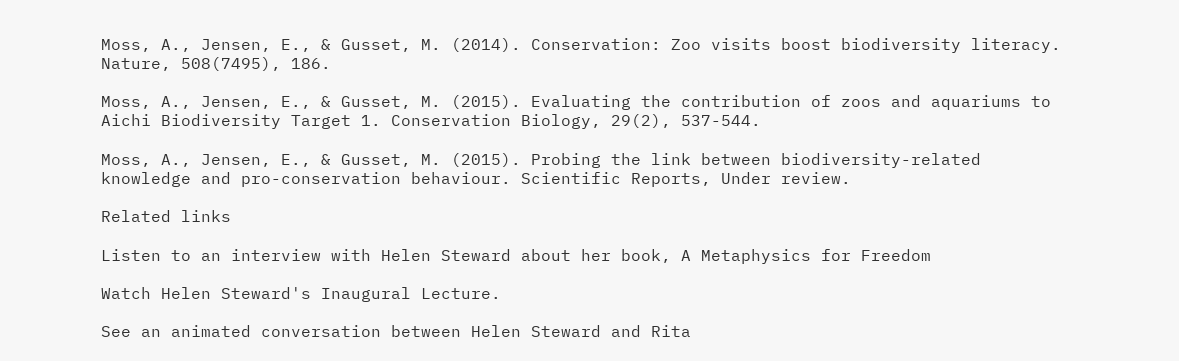Moss, A., Jensen, E., & Gusset, M. (2014). Conservation: Zoo visits boost biodiversity literacy. Nature, 508(7495), 186.

Moss, A., Jensen, E., & Gusset, M. (2015). Evaluating the contribution of zoos and aquariums to Aichi Biodiversity Target 1. Conservation Biology, 29(2), 537-544.

Moss, A., Jensen, E., & Gusset, M. (2015). Probing the link between biodiversity-related knowledge and pro-conservation behaviour. Scientific Reports, Under review.

Related links

Listen to an interview with Helen Steward about her book, A Metaphysics for Freedom

Watch Helen Steward's Inaugural Lecture.

See an animated conversation between Helen Steward and Rita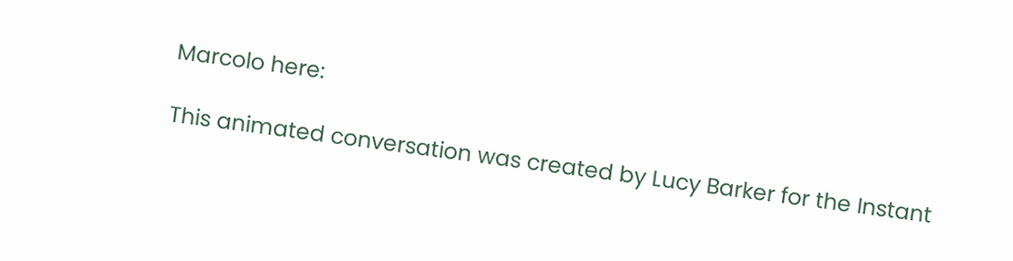Marcolo here:

This animated conversation was created by Lucy Barker for the Instant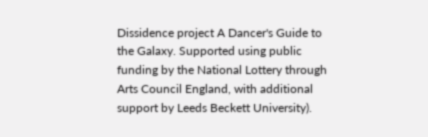Dissidence project A Dancer's Guide to the Galaxy. Supported using public funding by the National Lottery through Arts Council England, with additional support by Leeds Beckett University).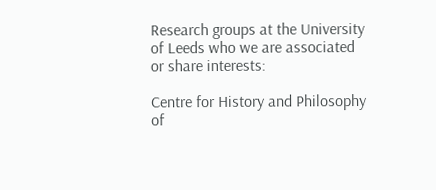Research groups at the University of Leeds who we are associated or share interests:

Centre for History and Philosophy of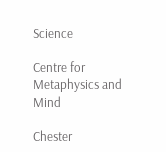Science

Centre for Metaphysics and Mind

Chester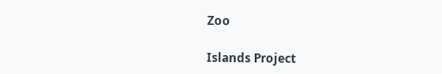Zoo

Islands Project